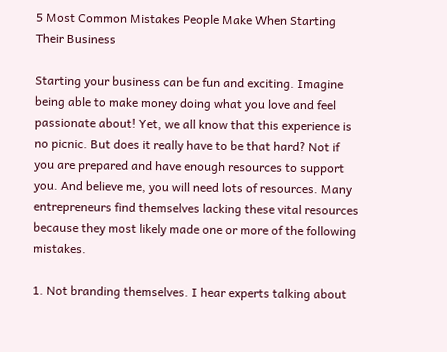5 Most Common Mistakes People Make When Starting Their Business

Starting your business can be fun and exciting. Imagine being able to make money doing what you love and feel passionate about! Yet, we all know that this experience is no picnic. But does it really have to be that hard? Not if you are prepared and have enough resources to support you. And believe me, you will need lots of resources. Many entrepreneurs find themselves lacking these vital resources because they most likely made one or more of the following mistakes.

1. Not branding themselves. I hear experts talking about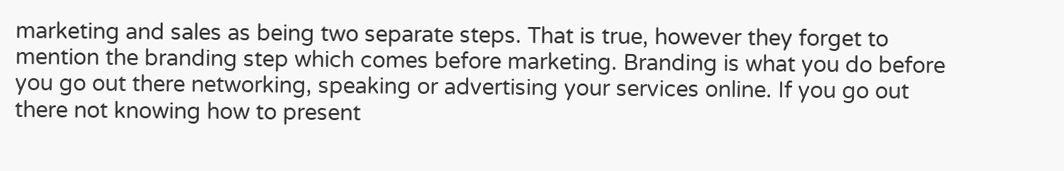marketing and sales as being two separate steps. That is true, however they forget to mention the branding step which comes before marketing. Branding is what you do before you go out there networking, speaking or advertising your services online. If you go out there not knowing how to present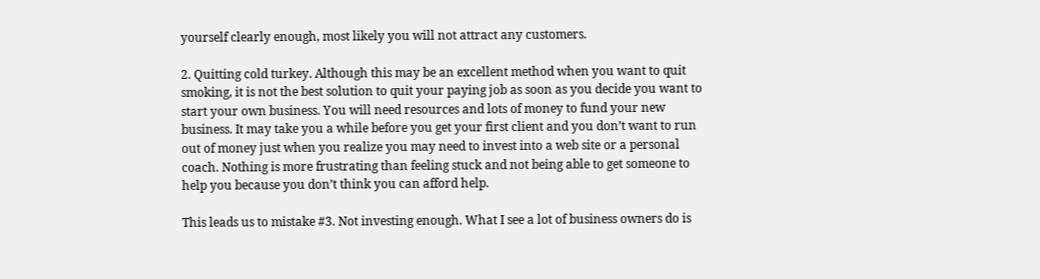yourself clearly enough, most likely you will not attract any customers.

2. Quitting cold turkey. Although this may be an excellent method when you want to quit smoking, it is not the best solution to quit your paying job as soon as you decide you want to start your own business. You will need resources and lots of money to fund your new business. It may take you a while before you get your first client and you don’t want to run out of money just when you realize you may need to invest into a web site or a personal coach. Nothing is more frustrating than feeling stuck and not being able to get someone to help you because you don’t think you can afford help.

This leads us to mistake #3. Not investing enough. What I see a lot of business owners do is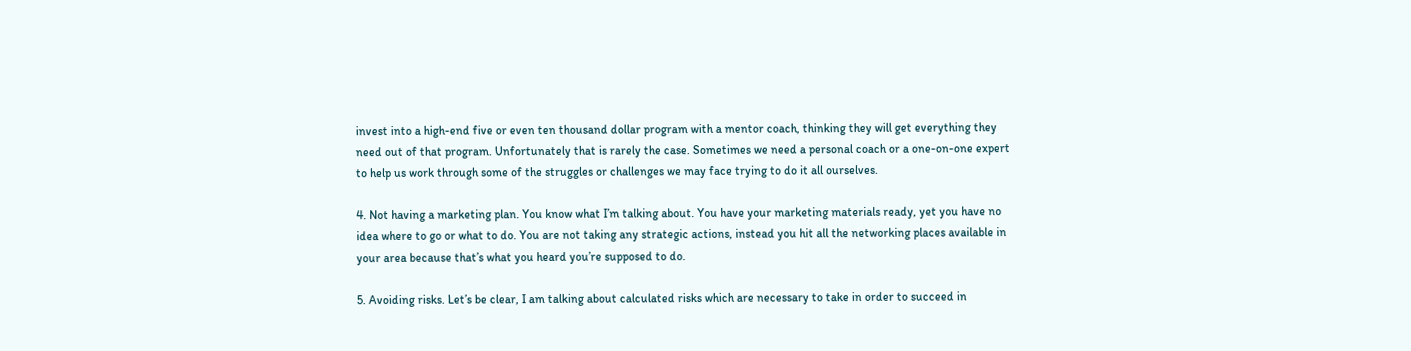invest into a high-end five or even ten thousand dollar program with a mentor coach, thinking they will get everything they need out of that program. Unfortunately that is rarely the case. Sometimes we need a personal coach or a one-on-one expert to help us work through some of the struggles or challenges we may face trying to do it all ourselves.

4. Not having a marketing plan. You know what I’m talking about. You have your marketing materials ready, yet you have no idea where to go or what to do. You are not taking any strategic actions, instead you hit all the networking places available in your area because that’s what you heard you’re supposed to do.

5. Avoiding risks. Let’s be clear, I am talking about calculated risks which are necessary to take in order to succeed in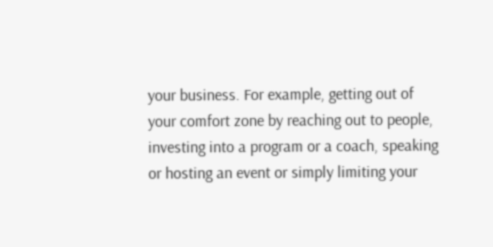your business. For example, getting out of your comfort zone by reaching out to people, investing into a program or a coach, speaking or hosting an event or simply limiting your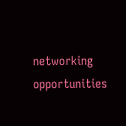networking opportunities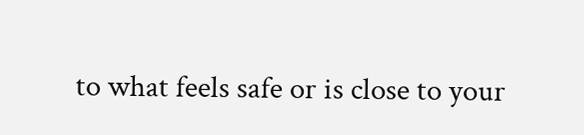to what feels safe or is close to your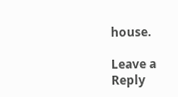house.

Leave a Reply